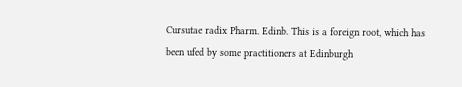Cursutae radix Pharm. Edinb. This is a foreign root, which has been ufed by some practitioners at Edinburgh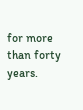for more than forty years.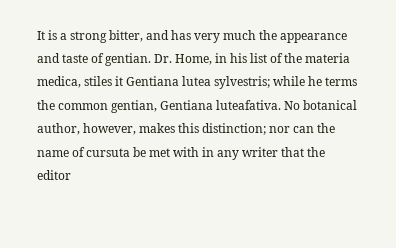It is a strong bitter, and has very much the appearance and taste of gentian. Dr. Home, in his list of the materia medica, stiles it Gentiana lutea sylvestris; while he terms the common gentian, Gentiana luteafativa. No botanical author, however, makes this distinction; nor can the name of cursuta be met with in any writer that the editor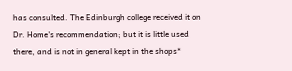has consulted. The Edinburgh college received it on Dr. Home's recommendation; but it is little used there, and is not in general kept in the shops*